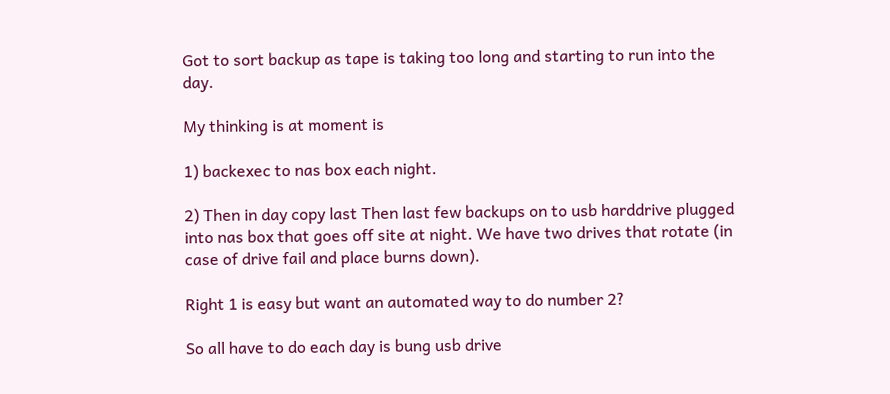Got to sort backup as tape is taking too long and starting to run into the day.

My thinking is at moment is

1) backexec to nas box each night.

2) Then in day copy last Then last few backups on to usb harddrive plugged into nas box that goes off site at night. We have two drives that rotate (in case of drive fail and place burns down).

Right 1 is easy but want an automated way to do number 2?

So all have to do each day is bung usb drive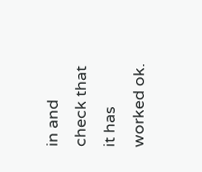in and check that it has worked ok.